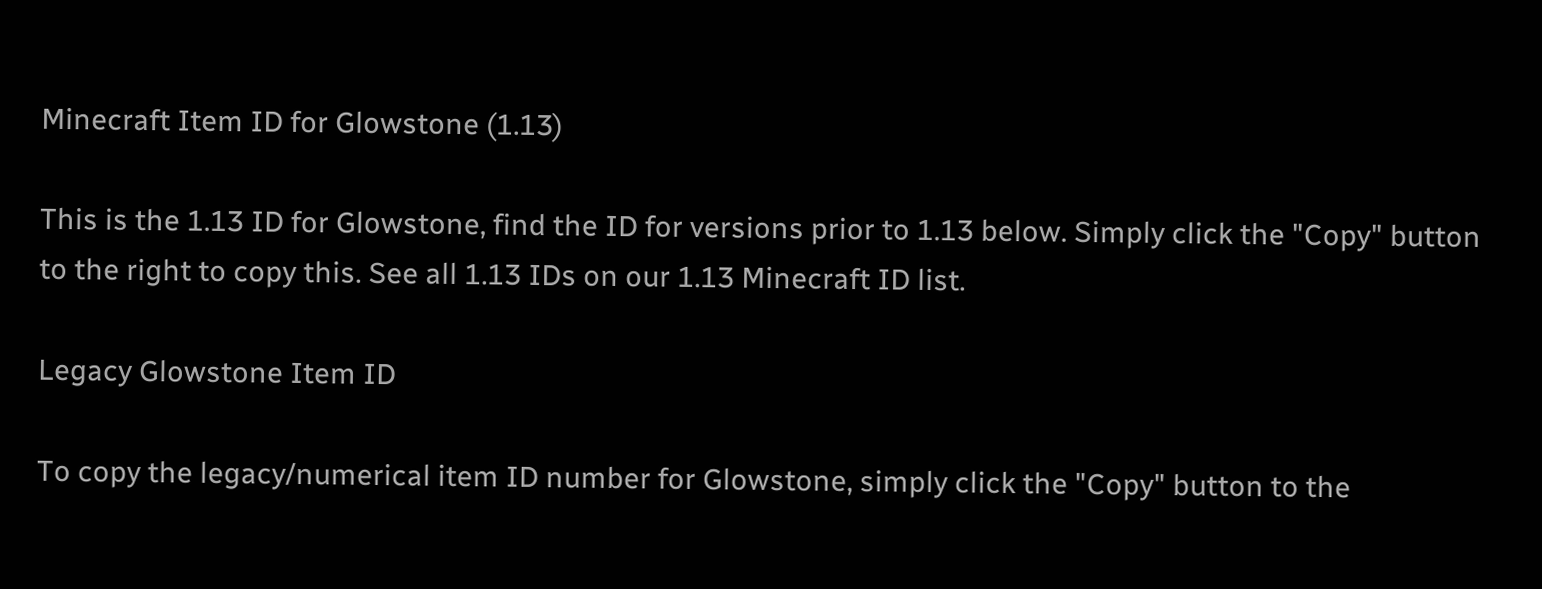Minecraft Item ID for Glowstone (1.13)

This is the 1.13 ID for Glowstone, find the ID for versions prior to 1.13 below. Simply click the "Copy" button to the right to copy this. See all 1.13 IDs on our 1.13 Minecraft ID list.

Legacy Glowstone Item ID

To copy the legacy/numerical item ID number for Glowstone, simply click the "Copy" button to the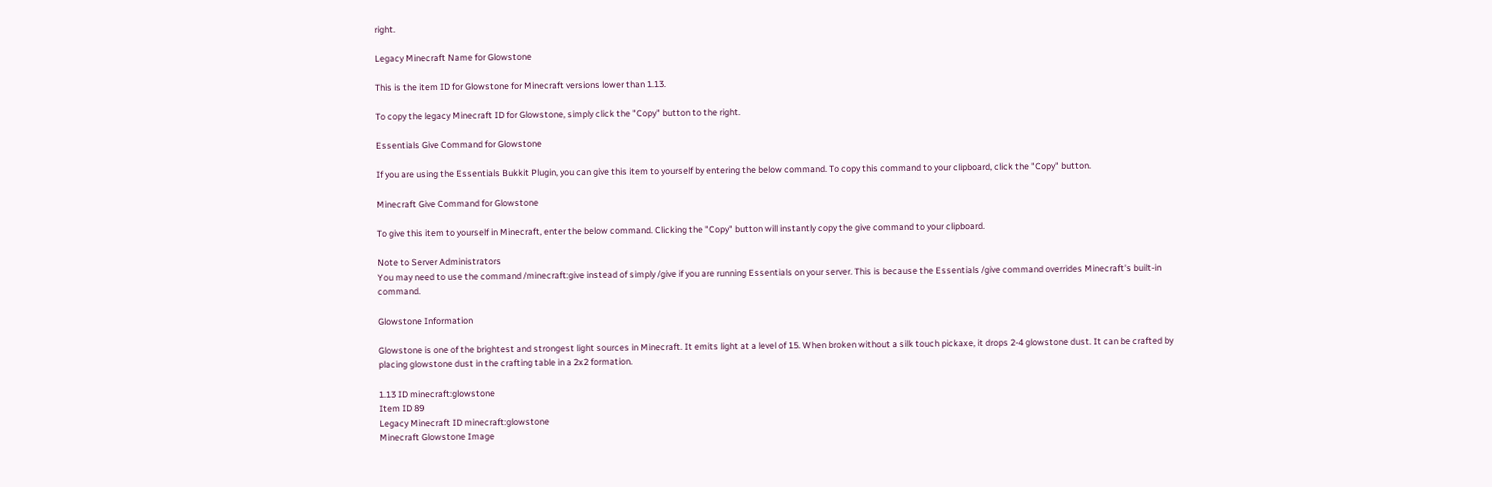right.

Legacy Minecraft Name for Glowstone

This is the item ID for Glowstone for Minecraft versions lower than 1.13.

To copy the legacy Minecraft ID for Glowstone, simply click the "Copy" button to the right.

Essentials Give Command for Glowstone

If you are using the Essentials Bukkit Plugin, you can give this item to yourself by entering the below command. To copy this command to your clipboard, click the "Copy" button.

Minecraft Give Command for Glowstone

To give this item to yourself in Minecraft, enter the below command. Clicking the "Copy" button will instantly copy the give command to your clipboard.

Note to Server Administrators
You may need to use the command /minecraft:give instead of simply /give if you are running Essentials on your server. This is because the Essentials /give command overrides Minecraft's built-in command.

Glowstone Information

Glowstone is one of the brightest and strongest light sources in Minecraft. It emits light at a level of 15. When broken without a silk touch pickaxe, it drops 2-4 glowstone dust. It can be crafted by placing glowstone dust in the crafting table in a 2x2 formation.

1.13 ID minecraft:glowstone
Item ID 89
Legacy Minecraft ID minecraft:glowstone
Minecraft Glowstone Image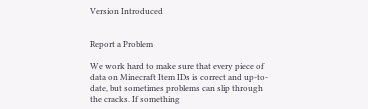Version Introduced


Report a Problem

We work hard to make sure that every piece of data on Minecraft Item IDs is correct and up-to-date, but sometimes problems can slip through the cracks. If something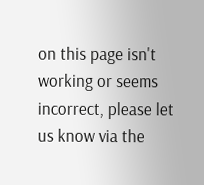on this page isn't working or seems incorrect, please let us know via the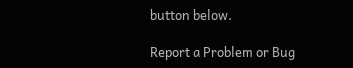button below.

Report a Problem or Bug